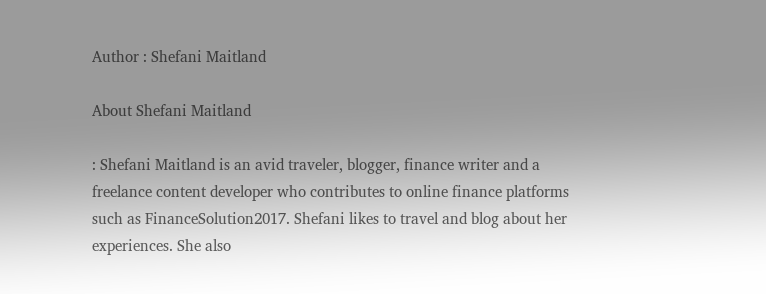Author : Shefani Maitland

About Shefani Maitland

: Shefani Maitland is an avid traveler, blogger, finance writer and a freelance content developer who contributes to online finance platforms such as FinanceSolution2017. Shefani likes to travel and blog about her experiences. She also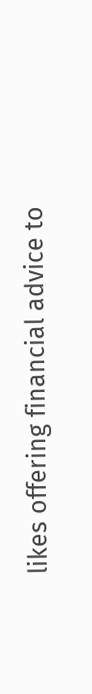likes offering financial advice to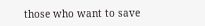those who want to save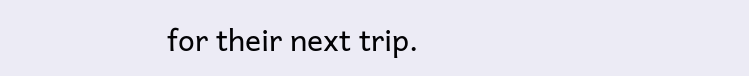for their next trip.